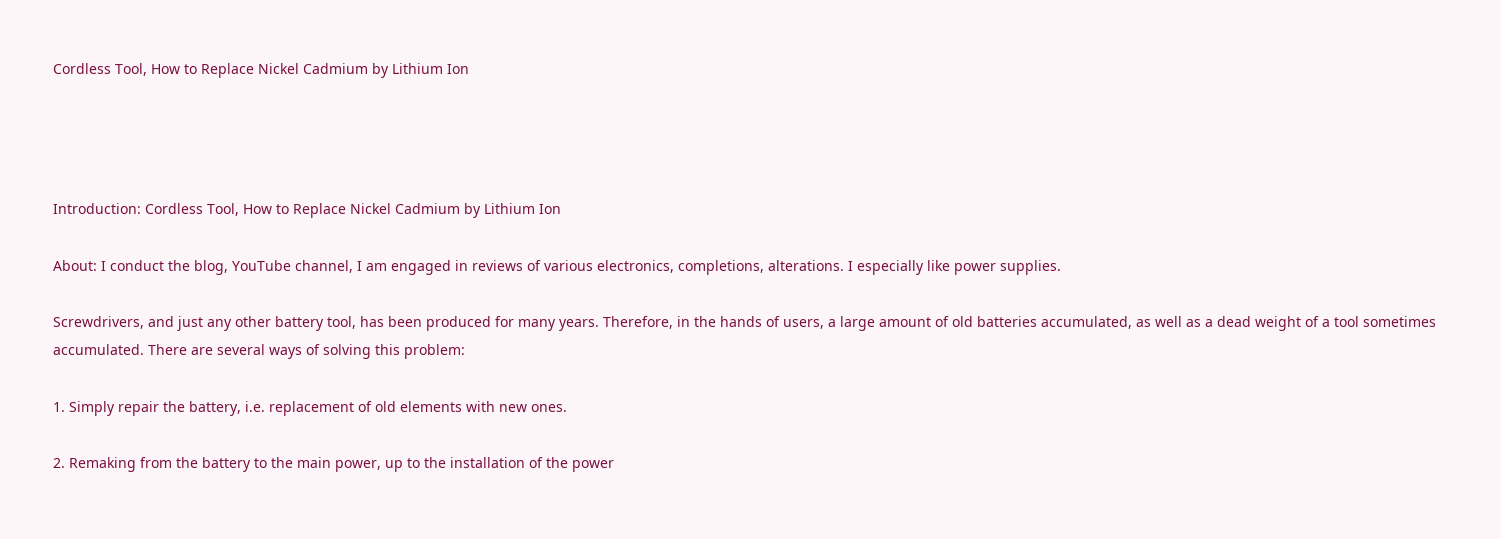Cordless Tool, How to Replace Nickel Cadmium by Lithium Ion




Introduction: Cordless Tool, How to Replace Nickel Cadmium by Lithium Ion

About: I conduct the blog, YouTube channel, I am engaged in reviews of various electronics, completions, alterations. I especially like power supplies.

Screwdrivers, and just any other battery tool, has been produced for many years. Therefore, in the hands of users, a large amount of old batteries accumulated, as well as a dead weight of a tool sometimes accumulated. There are several ways of solving this problem:

1. Simply repair the battery, i.e. replacement of old elements with new ones.

2. Remaking from the battery to the main power, up to the installation of the power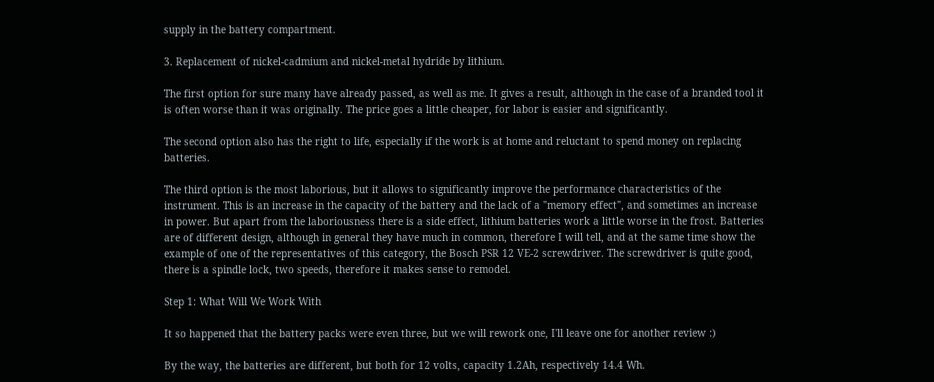supply in the battery compartment.

3. Replacement of nickel-cadmium and nickel-metal hydride by lithium.

The first option for sure many have already passed, as well as me. It gives a result, although in the case of a branded tool it is often worse than it was originally. The price goes a little cheaper, for labor is easier and significantly.

The second option also has the right to life, especially if the work is at home and reluctant to spend money on replacing batteries.

The third option is the most laborious, but it allows to significantly improve the performance characteristics of the instrument. This is an increase in the capacity of the battery and the lack of a "memory effect", and sometimes an increase in power. But apart from the laboriousness there is a side effect, lithium batteries work a little worse in the frost. Batteries are of different design, although in general they have much in common, therefore I will tell, and at the same time show the example of one of the representatives of this category, the Bosch PSR 12 VE-2 screwdriver. The screwdriver is quite good, there is a spindle lock, two speeds, therefore it makes sense to remodel.

Step 1: What Will We Work With

It so happened that the battery packs were even three, but we will rework one, I'll leave one for another review :)

By the way, the batteries are different, but both for 12 volts, capacity 1.2Ah, respectively 14.4 Wh.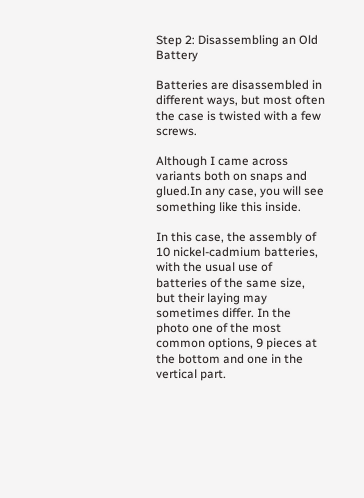Step 2: Disassembling an Old Battery

Batteries are disassembled in different ways, but most often the case is twisted with a few screws.

Although I came across variants both on snaps and glued.In any case, you will see something like this inside.

In this case, the assembly of 10 nickel-cadmium batteries, with the usual use of batteries of the same size, but their laying may sometimes differ. In the photo one of the most common options, 9 pieces at the bottom and one in the vertical part.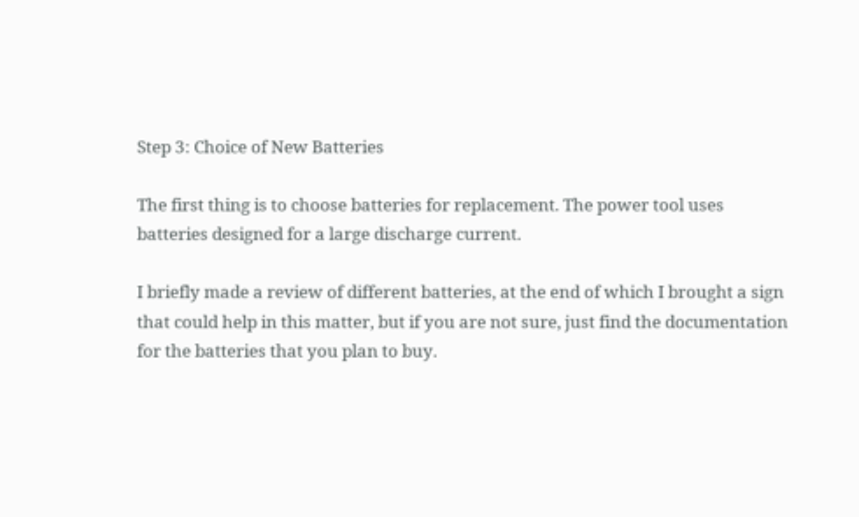Step 3: Choice of New Batteries

The first thing is to choose batteries for replacement. The power tool uses batteries designed for a large discharge current.

I briefly made a review of different batteries, at the end of which I brought a sign that could help in this matter, but if you are not sure, just find the documentation for the batteries that you plan to buy.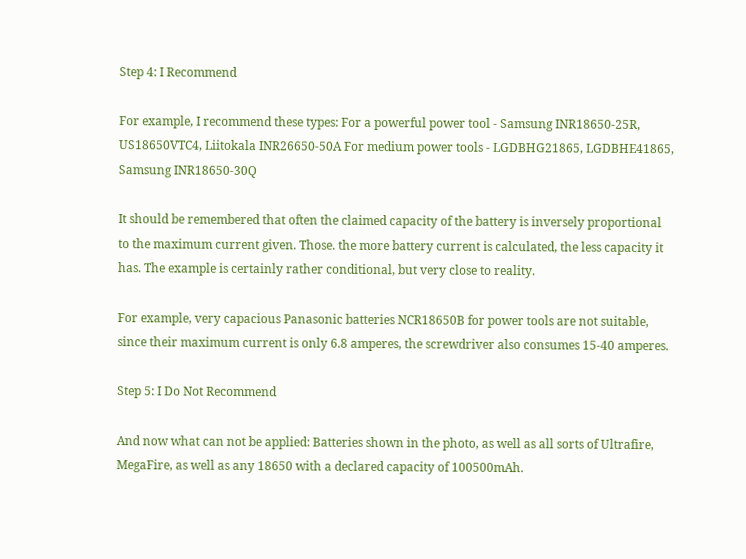Step 4: I Recommend

For example, I recommend these types: For a powerful power tool - Samsung INR18650-25R, US18650VTC4, Liitokala INR26650-50A For medium power tools - LGDBHG21865, LGDBHE41865, Samsung INR18650-30Q

It should be remembered that often the claimed capacity of the battery is inversely proportional to the maximum current given. Those. the more battery current is calculated, the less capacity it has. The example is certainly rather conditional, but very close to reality.

For example, very capacious Panasonic batteries NCR18650B for power tools are not suitable, since their maximum current is only 6.8 amperes, the screwdriver also consumes 15-40 amperes.

Step 5: I Do Not Recommend

And now what can not be applied: Batteries shown in the photo, as well as all sorts of Ultrafire, MegaFire, as well as any 18650 with a declared capacity of 100500mAh.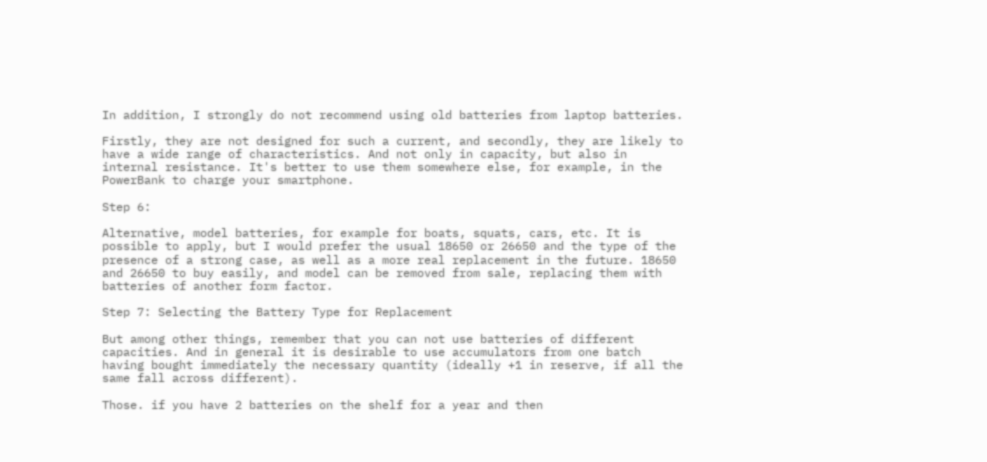In addition, I strongly do not recommend using old batteries from laptop batteries.

Firstly, they are not designed for such a current, and secondly, they are likely to have a wide range of characteristics. And not only in capacity, but also in internal resistance. It's better to use them somewhere else, for example, in the PowerBank to charge your smartphone.

Step 6:

Alternative, model batteries, for example for boats, squats, cars, etc. It is possible to apply, but I would prefer the usual 18650 or 26650 and the type of the presence of a strong case, as well as a more real replacement in the future. 18650 and 26650 to buy easily, and model can be removed from sale, replacing them with batteries of another form factor.

Step 7: Selecting the Battery Type for Replacement

But among other things, remember that you can not use batteries of different capacities. And in general it is desirable to use accumulators from one batch having bought immediately the necessary quantity (ideally +1 in reserve, if all the same fall across different).

Those. if you have 2 batteries on the shelf for a year and then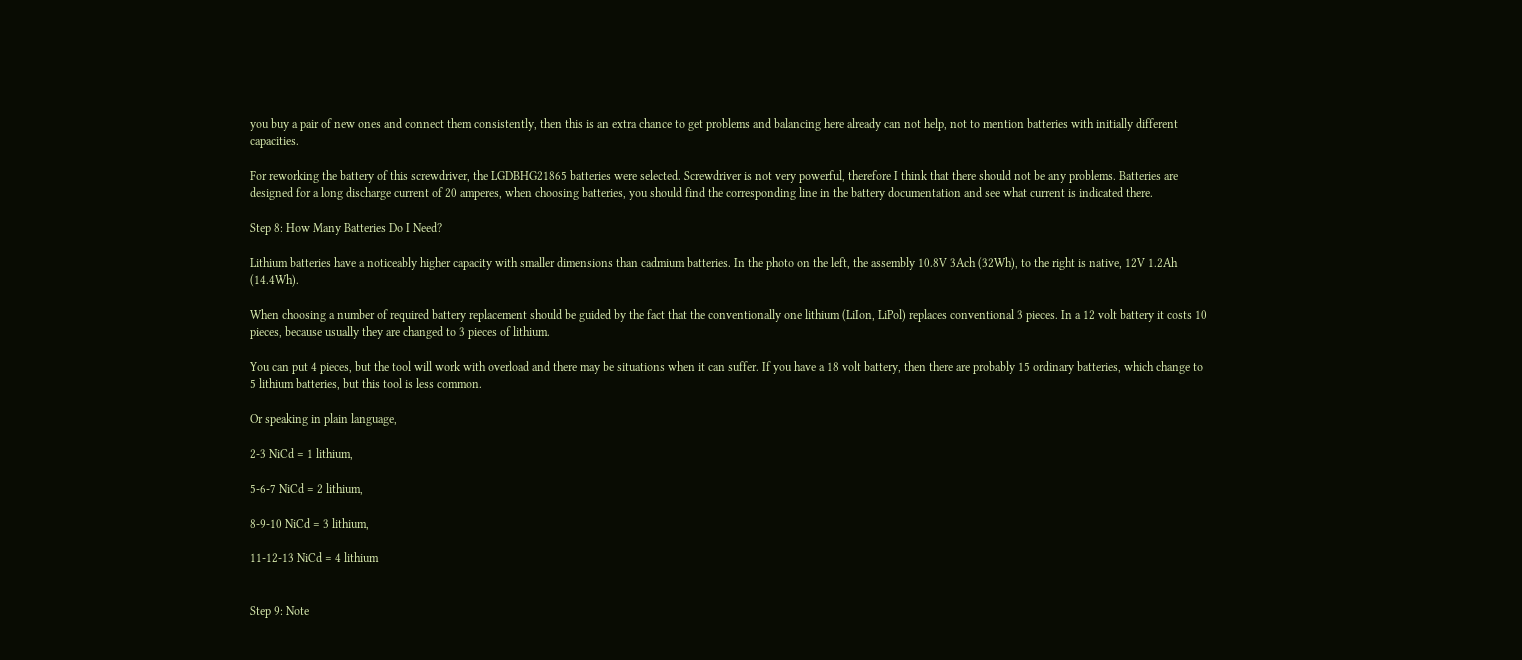you buy a pair of new ones and connect them consistently, then this is an extra chance to get problems and balancing here already can not help, not to mention batteries with initially different capacities.

For reworking the battery of this screwdriver, the LGDBHG21865 batteries were selected. Screwdriver is not very powerful, therefore I think that there should not be any problems. Batteries are designed for a long discharge current of 20 amperes, when choosing batteries, you should find the corresponding line in the battery documentation and see what current is indicated there.

Step 8: How Many Batteries Do I Need?

Lithium batteries have a noticeably higher capacity with smaller dimensions than cadmium batteries. In the photo on the left, the assembly 10.8V 3Ach (32Wh), to the right is native, 12V 1.2Ah (14.4Wh).

When choosing a number of required battery replacement should be guided by the fact that the conventionally one lithium (LiIon, LiPol) replaces conventional 3 pieces. In a 12 volt battery it costs 10 pieces, because usually they are changed to 3 pieces of lithium.

You can put 4 pieces, but the tool will work with overload and there may be situations when it can suffer. If you have a 18 volt battery, then there are probably 15 ordinary batteries, which change to 5 lithium batteries, but this tool is less common.

Or speaking in plain language,

2-3 NiCd = 1 lithium,

5-6-7 NiCd = 2 lithium,

8-9-10 NiCd = 3 lithium,

11-12-13 NiCd = 4 lithium


Step 9: Note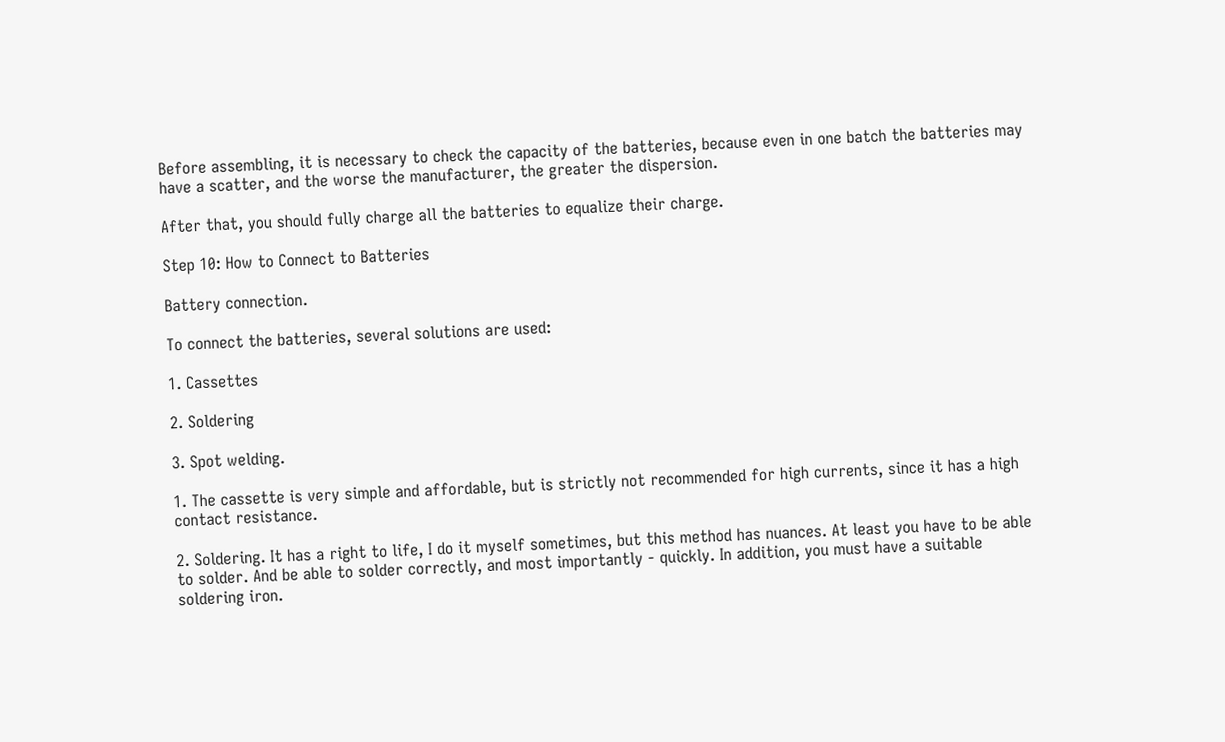Before assembling, it is necessary to check the capacity of the batteries, because even in one batch the batteries may have a scatter, and the worse the manufacturer, the greater the dispersion.

After that, you should fully charge all the batteries to equalize their charge.

Step 10: How to Connect to Batteries

Battery connection.

To connect the batteries, several solutions are used:

1. Cassettes

2. Soldering

3. Spot welding.

1. The cassette is very simple and affordable, but is strictly not recommended for high currents, since it has a high contact resistance.

2. Soldering. It has a right to life, I do it myself sometimes, but this method has nuances. At least you have to be able to solder. And be able to solder correctly, and most importantly - quickly. In addition, you must have a suitable soldering iron.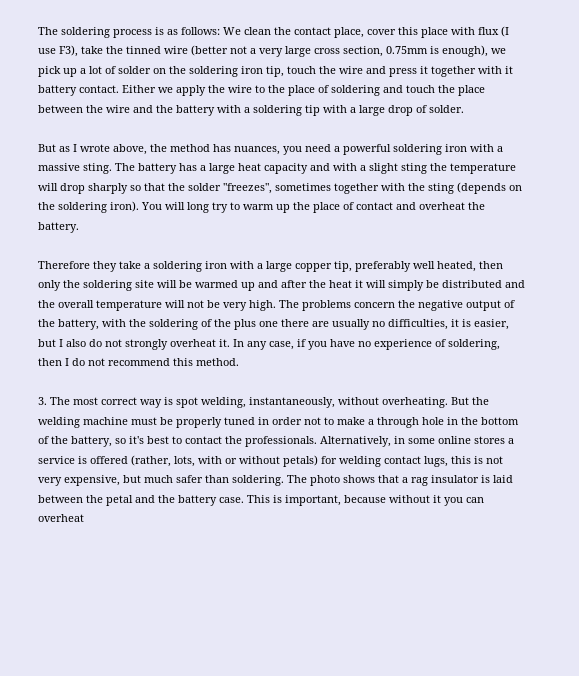The soldering process is as follows: We clean the contact place, cover this place with flux (I use F3), take the tinned wire (better not a very large cross section, 0.75mm is enough), we pick up a lot of solder on the soldering iron tip, touch the wire and press it together with it battery contact. Either we apply the wire to the place of soldering and touch the place between the wire and the battery with a soldering tip with a large drop of solder.

But as I wrote above, the method has nuances, you need a powerful soldering iron with a massive sting. The battery has a large heat capacity and with a slight sting the temperature will drop sharply so that the solder "freezes", sometimes together with the sting (depends on the soldering iron). You will long try to warm up the place of contact and overheat the battery.

Therefore they take a soldering iron with a large copper tip, preferably well heated, then only the soldering site will be warmed up and after the heat it will simply be distributed and the overall temperature will not be very high. The problems concern the negative output of the battery, with the soldering of the plus one there are usually no difficulties, it is easier, but I also do not strongly overheat it. In any case, if you have no experience of soldering, then I do not recommend this method.

3. The most correct way is spot welding, instantaneously, without overheating. But the welding machine must be properly tuned in order not to make a through hole in the bottom of the battery, so it's best to contact the professionals. Alternatively, in some online stores a service is offered (rather, lots, with or without petals) for welding contact lugs, this is not very expensive, but much safer than soldering. The photo shows that a rag insulator is laid between the petal and the battery case. This is important, because without it you can overheat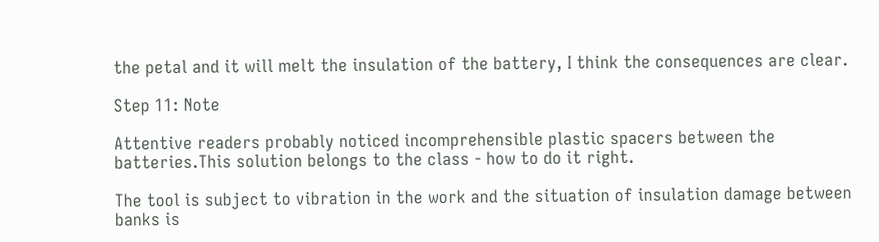the petal and it will melt the insulation of the battery, I think the consequences are clear.

Step 11: Note

Attentive readers probably noticed incomprehensible plastic spacers between the batteries.This solution belongs to the class - how to do it right.

The tool is subject to vibration in the work and the situation of insulation damage between banks is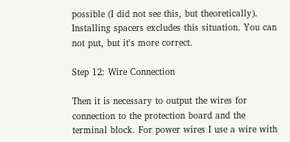possible (I did not see this, but theoretically). Installing spacers excludes this situation. You can not put, but it's more correct.

Step 12: Wire Connection

Then it is necessary to output the wires for connection to the protection board and the terminal block. For power wires I use a wire with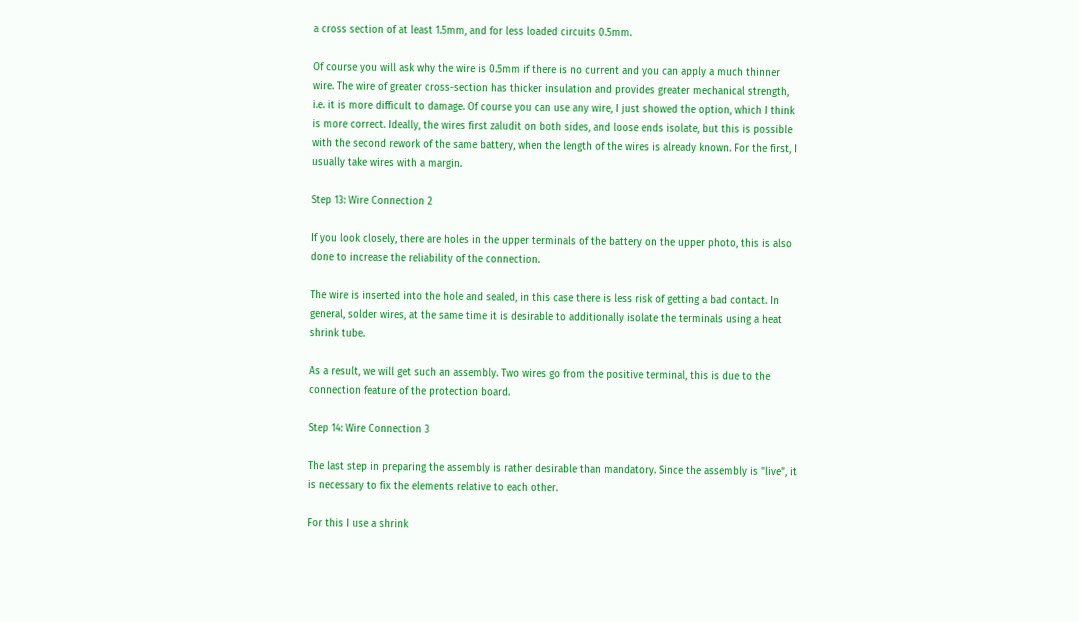a cross section of at least 1.5mm, and for less loaded circuits 0.5mm.

Of course you will ask why the wire is 0.5mm if there is no current and you can apply a much thinner wire. The wire of greater cross-section has thicker insulation and provides greater mechanical strength, i.e. it is more difficult to damage. Of course you can use any wire, I just showed the option, which I think is more correct. Ideally, the wires first zaludit on both sides, and loose ends isolate, but this is possible with the second rework of the same battery, when the length of the wires is already known. For the first, I usually take wires with a margin.

Step 13: Wire Connection 2

If you look closely, there are holes in the upper terminals of the battery on the upper photo, this is also done to increase the reliability of the connection.

The wire is inserted into the hole and sealed, in this case there is less risk of getting a bad contact. In general, solder wires, at the same time it is desirable to additionally isolate the terminals using a heat shrink tube.

As a result, we will get such an assembly. Two wires go from the positive terminal, this is due to the connection feature of the protection board.

Step 14: Wire Connection 3

The last step in preparing the assembly is rather desirable than mandatory. Since the assembly is "live", it is necessary to fix the elements relative to each other.

For this I use a shrink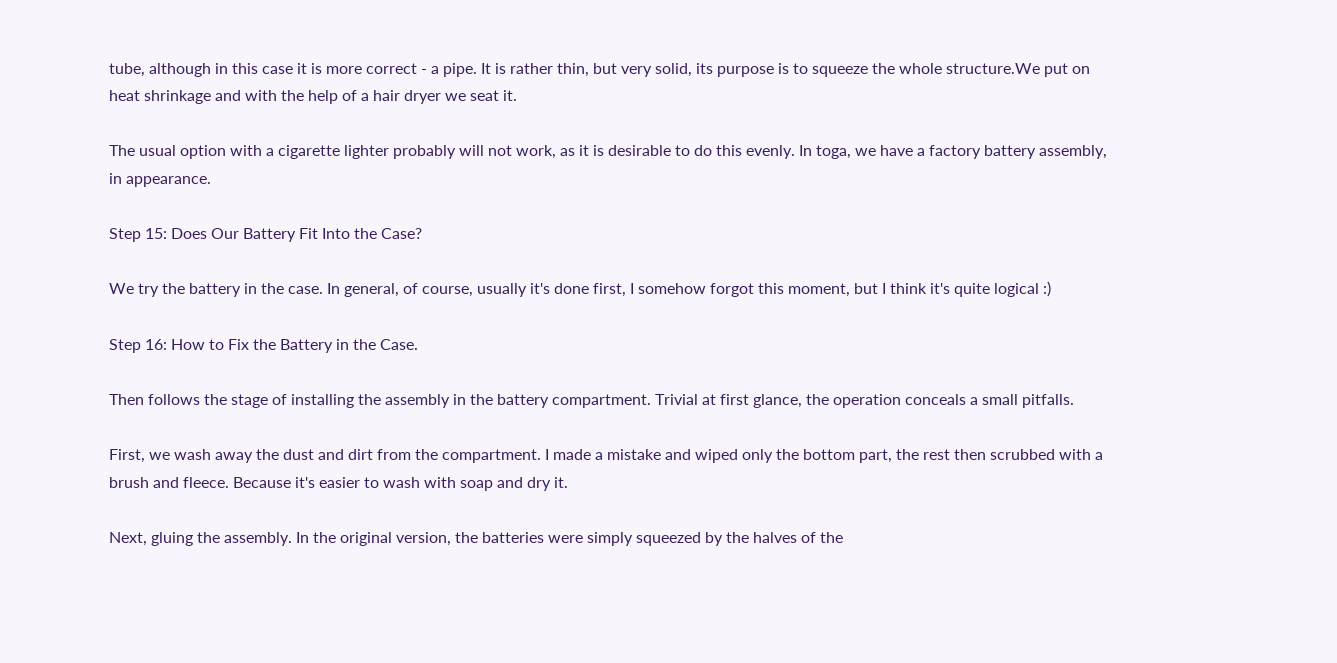tube, although in this case it is more correct - a pipe. It is rather thin, but very solid, its purpose is to squeeze the whole structure.We put on heat shrinkage and with the help of a hair dryer we seat it.

The usual option with a cigarette lighter probably will not work, as it is desirable to do this evenly. In toga, we have a factory battery assembly, in appearance.

Step 15: Does Our Battery Fit Into the Case?

We try the battery in the case. In general, of course, usually it's done first, I somehow forgot this moment, but I think it's quite logical :)

Step 16: How to Fix the Battery in the Case.

Then follows the stage of installing the assembly in the battery compartment. Trivial at first glance, the operation conceals a small pitfalls.

First, we wash away the dust and dirt from the compartment. I made a mistake and wiped only the bottom part, the rest then scrubbed with a brush and fleece. Because it's easier to wash with soap and dry it.

Next, gluing the assembly. In the original version, the batteries were simply squeezed by the halves of the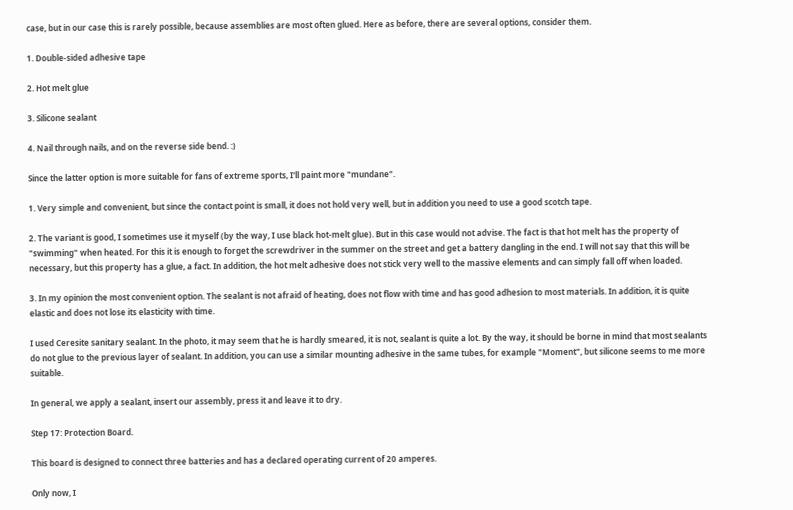case, but in our case this is rarely possible, because assemblies are most often glued. Here as before, there are several options, consider them.

1. Double-sided adhesive tape

2. Hot melt glue

3. Silicone sealant

4. Nail through nails, and on the reverse side bend. :)

Since the latter option is more suitable for fans of extreme sports, I'll paint more "mundane".

1. Very simple and convenient, but since the contact point is small, it does not hold very well, but in addition you need to use a good scotch tape.

2. The variant is good, I sometimes use it myself (by the way, I use black hot-melt glue). But in this case would not advise. The fact is that hot melt has the property of "swimming" when heated. For this it is enough to forget the screwdriver in the summer on the street and get a battery dangling in the end. I will not say that this will be necessary, but this property has a glue, a fact. In addition, the hot melt adhesive does not stick very well to the massive elements and can simply fall off when loaded.

3. In my opinion the most convenient option. The sealant is not afraid of heating, does not flow with time and has good adhesion to most materials. In addition, it is quite elastic and does not lose its elasticity with time.

I used Ceresite sanitary sealant. In the photo, it may seem that he is hardly smeared, it is not, sealant is quite a lot. By the way, it should be borne in mind that most sealants do not glue to the previous layer of sealant. In addition, you can use a similar mounting adhesive in the same tubes, for example "Moment", but silicone seems to me more suitable.

In general, we apply a sealant, insert our assembly, press it and leave it to dry.

Step 17: Protection Board.

This board is designed to connect three batteries and has a declared operating current of 20 amperes.

Only now, I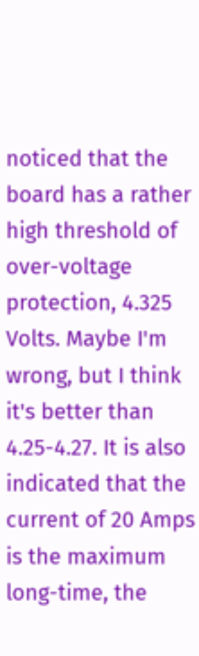noticed that the board has a rather high threshold of over-voltage protection, 4.325 Volts. Maybe I'm wrong, but I think it's better than 4.25-4.27. It is also indicated that the current of 20 Amps is the maximum long-time, the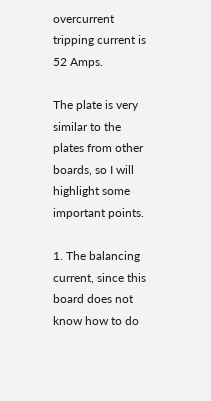overcurrent tripping current is 52 Amps.

The plate is very similar to the plates from other boards, so I will highlight some important points.

1. The balancing current, since this board does not know how to do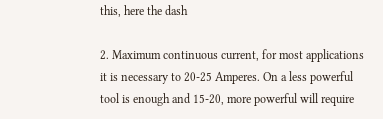this, here the dash

2. Maximum continuous current, for most applications it is necessary to 20-25 Amperes. On a less powerful tool is enough and 15-20, more powerful will require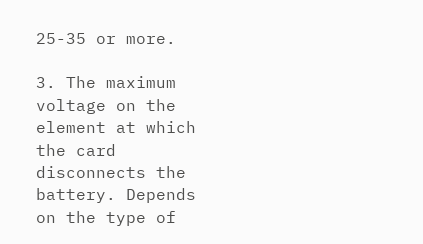25-35 or more.

3. The maximum voltage on the element at which the card disconnects the battery. Depends on the type of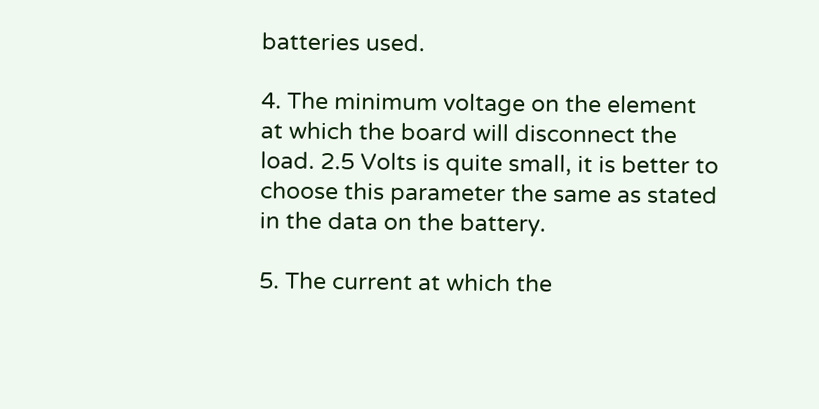batteries used.

4. The minimum voltage on the element at which the board will disconnect the load. 2.5 Volts is quite small, it is better to choose this parameter the same as stated in the data on the battery.

5. The current at which the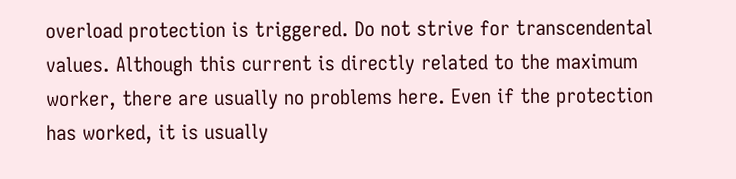overload protection is triggered. Do not strive for transcendental values. Although this current is directly related to the maximum worker, there are usually no problems here. Even if the protection has worked, it is usually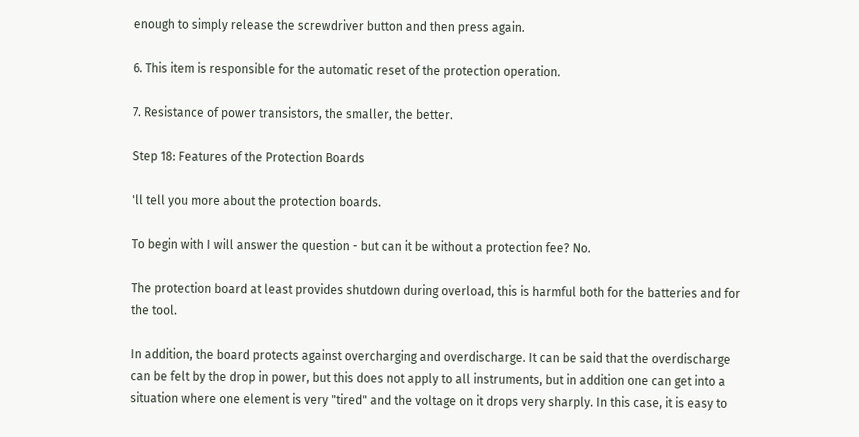enough to simply release the screwdriver button and then press again.

6. This item is responsible for the automatic reset of the protection operation.

7. Resistance of power transistors, the smaller, the better.

Step 18: Features of the Protection Boards

'll tell you more about the protection boards.

To begin with I will answer the question - but can it be without a protection fee? No.

The protection board at least provides shutdown during overload, this is harmful both for the batteries and for the tool.

In addition, the board protects against overcharging and overdischarge. It can be said that the overdischarge can be felt by the drop in power, but this does not apply to all instruments, but in addition one can get into a situation where one element is very "tired" and the voltage on it drops very sharply. In this case, it is easy to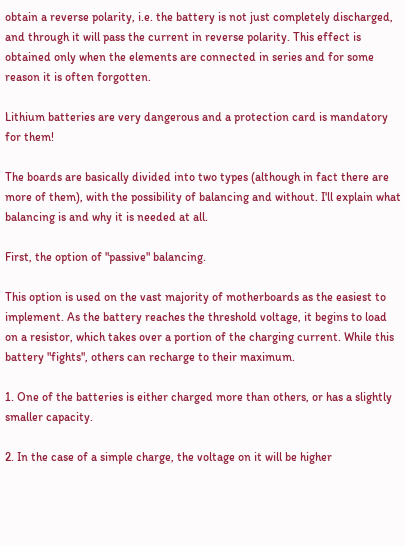obtain a reverse polarity, i.e. the battery is not just completely discharged, and through it will pass the current in reverse polarity. This effect is obtained only when the elements are connected in series and for some reason it is often forgotten.

Lithium batteries are very dangerous and a protection card is mandatory for them!

The boards are basically divided into two types (although in fact there are more of them), with the possibility of balancing and without. I'll explain what balancing is and why it is needed at all.

First, the option of "passive" balancing.

This option is used on the vast majority of motherboards as the easiest to implement. As the battery reaches the threshold voltage, it begins to load on a resistor, which takes over a portion of the charging current. While this battery "fights", others can recharge to their maximum.

1. One of the batteries is either charged more than others, or has a slightly smaller capacity.

2. In the case of a simple charge, the voltage on it will be higher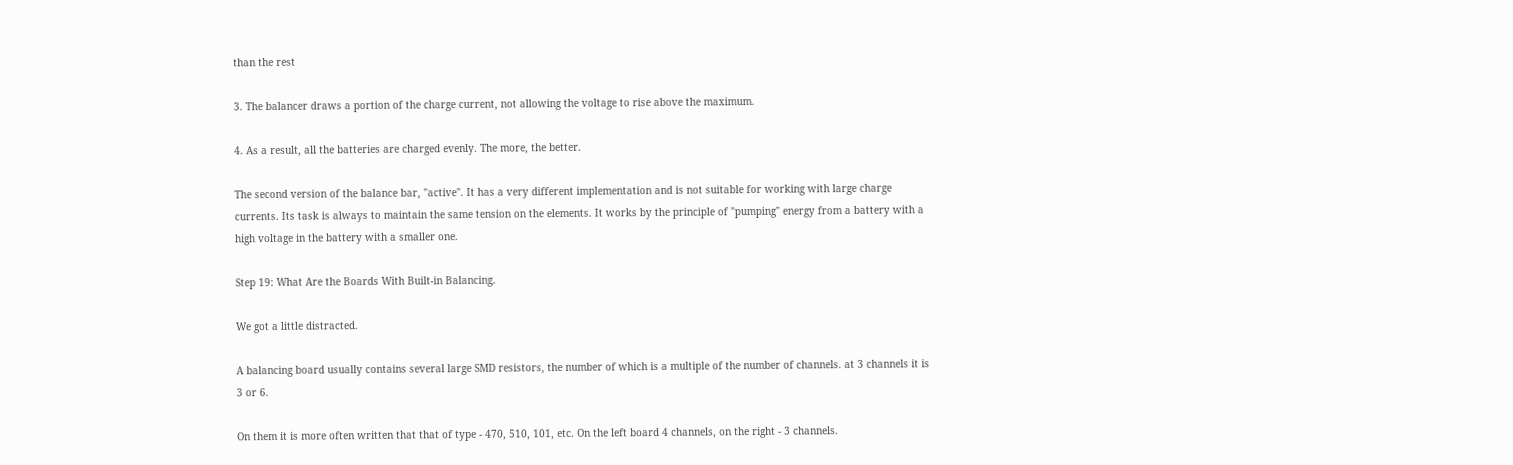than the rest

3. The balancer draws a portion of the charge current, not allowing the voltage to rise above the maximum.

4. As a result, all the batteries are charged evenly. The more, the better.

The second version of the balance bar, "active". It has a very different implementation and is not suitable for working with large charge currents. Its task is always to maintain the same tension on the elements. It works by the principle of "pumping" energy from a battery with a high voltage in the battery with a smaller one.

Step 19: What Are the Boards With Built-in Balancing.

We got a little distracted.

A balancing board usually contains several large SMD resistors, the number of which is a multiple of the number of channels. at 3 channels it is 3 or 6.

On them it is more often written that that of type - 470, 510, 101, etc. On the left board 4 channels, on the right - 3 channels.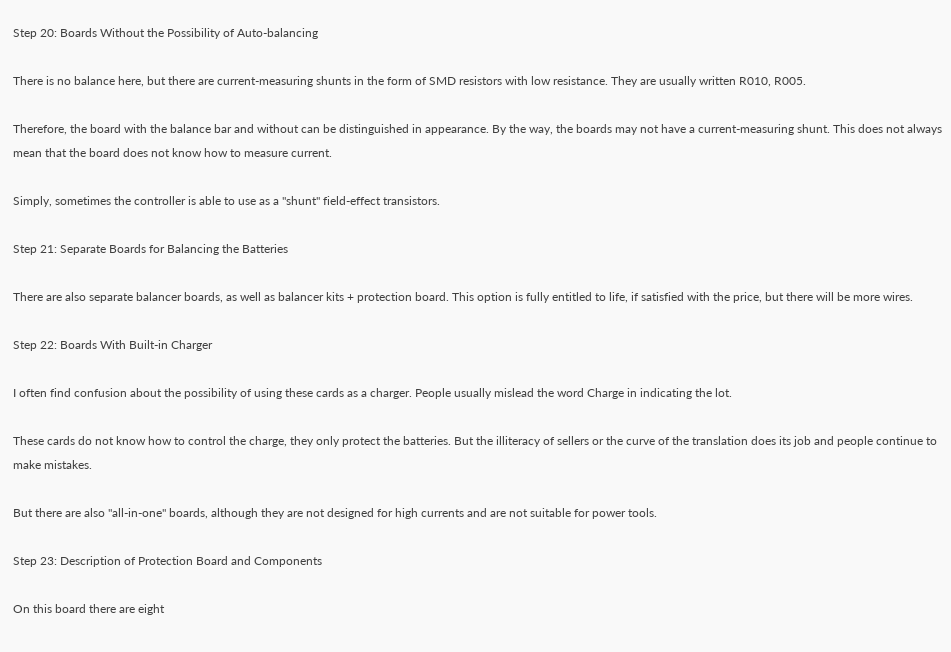Step 20: Boards Without the Possibility of Auto-balancing

There is no balance here, but there are current-measuring shunts in the form of SMD resistors with low resistance. They are usually written R010, R005.

Therefore, the board with the balance bar and without can be distinguished in appearance. By the way, the boards may not have a current-measuring shunt. This does not always mean that the board does not know how to measure current.

Simply, sometimes the controller is able to use as a "shunt" field-effect transistors.

Step 21: Separate Boards for Balancing the Batteries

There are also separate balancer boards, as well as balancer kits + protection board. This option is fully entitled to life, if satisfied with the price, but there will be more wires.

Step 22: Boards With Built-in Charger

I often find confusion about the possibility of using these cards as a charger. People usually mislead the word Charge in indicating the lot.

These cards do not know how to control the charge, they only protect the batteries. But the illiteracy of sellers or the curve of the translation does its job and people continue to make mistakes.

But there are also "all-in-one" boards, although they are not designed for high currents and are not suitable for power tools.

Step 23: Description of Protection Board and Components

On this board there are eight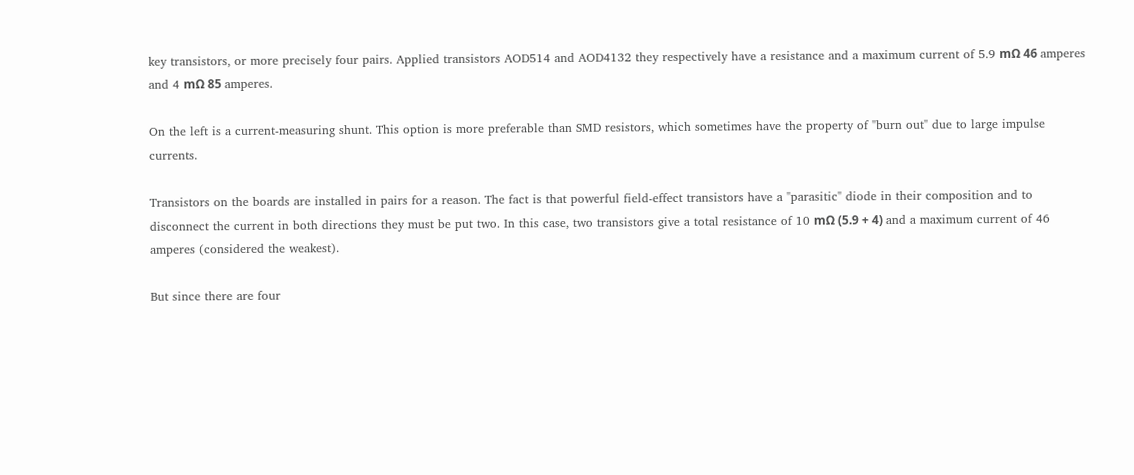key transistors, or more precisely four pairs. Applied transistors AOD514 and AOD4132 they respectively have a resistance and a maximum current of 5.9 mΩ 46 amperes and 4 mΩ 85 amperes.

On the left is a current-measuring shunt. This option is more preferable than SMD resistors, which sometimes have the property of "burn out" due to large impulse currents.

Transistors on the boards are installed in pairs for a reason. The fact is that powerful field-effect transistors have a "parasitic" diode in their composition and to disconnect the current in both directions they must be put two. In this case, two transistors give a total resistance of 10 mΩ (5.9 + 4) and a maximum current of 46 amperes (considered the weakest).

But since there are four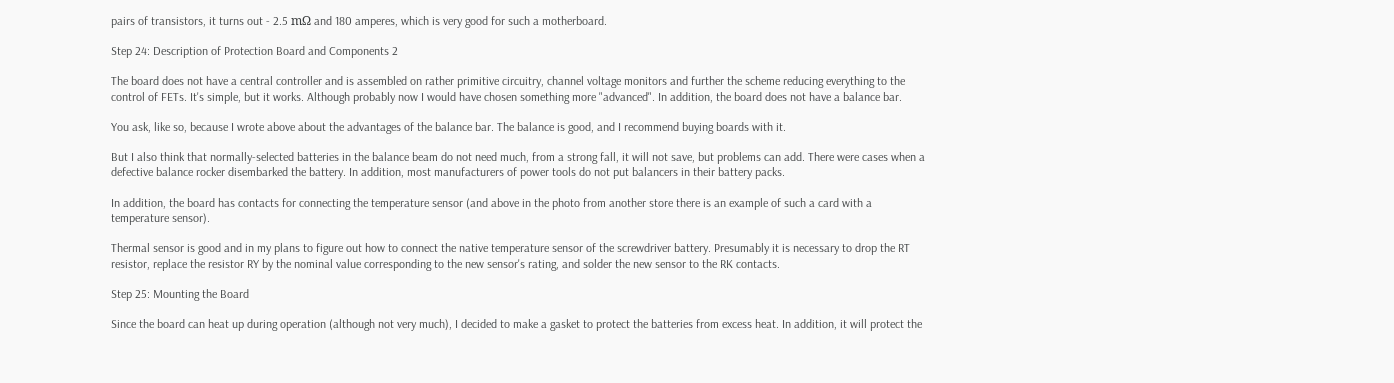pairs of transistors, it turns out - 2.5 mΩ and 180 amperes, which is very good for such a motherboard.

Step 24: Description of Protection Board and Components 2

The board does not have a central controller and is assembled on rather primitive circuitry, channel voltage monitors and further the scheme reducing everything to the control of FETs. It's simple, but it works. Although probably now I would have chosen something more "advanced". In addition, the board does not have a balance bar.

You ask, like so, because I wrote above about the advantages of the balance bar. The balance is good, and I recommend buying boards with it.

But I also think that normally-selected batteries in the balance beam do not need much, from a strong fall, it will not save, but problems can add. There were cases when a defective balance rocker disembarked the battery. In addition, most manufacturers of power tools do not put balancers in their battery packs.

In addition, the board has contacts for connecting the temperature sensor (and above in the photo from another store there is an example of such a card with a temperature sensor).

Thermal sensor is good and in my plans to figure out how to connect the native temperature sensor of the screwdriver battery. Presumably it is necessary to drop the RT resistor, replace the resistor RY by the nominal value corresponding to the new sensor's rating, and solder the new sensor to the RK contacts.

Step 25: Mounting the Board

Since the board can heat up during operation (although not very much), I decided to make a gasket to protect the batteries from excess heat. In addition, it will protect the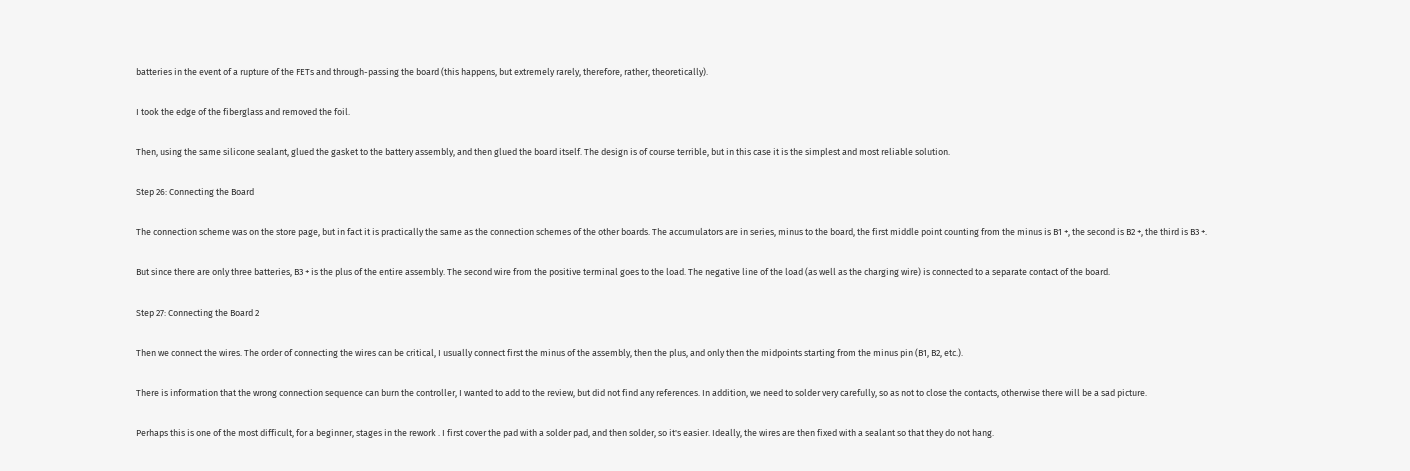batteries in the event of a rupture of the FETs and through-passing the board (this happens, but extremely rarely, therefore, rather, theoretically).

I took the edge of the fiberglass and removed the foil.

Then, using the same silicone sealant, glued the gasket to the battery assembly, and then glued the board itself. The design is of course terrible, but in this case it is the simplest and most reliable solution.

Step 26: Connecting the Board

The connection scheme was on the store page, but in fact it is practically the same as the connection schemes of the other boards. The accumulators are in series, minus to the board, the first middle point counting from the minus is B1 +, the second is B2 +, the third is B3 +.

But since there are only three batteries, B3 + is the plus of the entire assembly. The second wire from the positive terminal goes to the load. The negative line of the load (as well as the charging wire) is connected to a separate contact of the board.

Step 27: Connecting the Board 2

Then we connect the wires. The order of connecting the wires can be critical, I usually connect first the minus of the assembly, then the plus, and only then the midpoints starting from the minus pin (B1, B2, etc.).

There is information that the wrong connection sequence can burn the controller, I wanted to add to the review, but did not find any references. In addition, we need to solder very carefully, so as not to close the contacts, otherwise there will be a sad picture.

Perhaps this is one of the most difficult, for a beginner, stages in the rework . I first cover the pad with a solder pad, and then solder, so it's easier. Ideally, the wires are then fixed with a sealant so that they do not hang.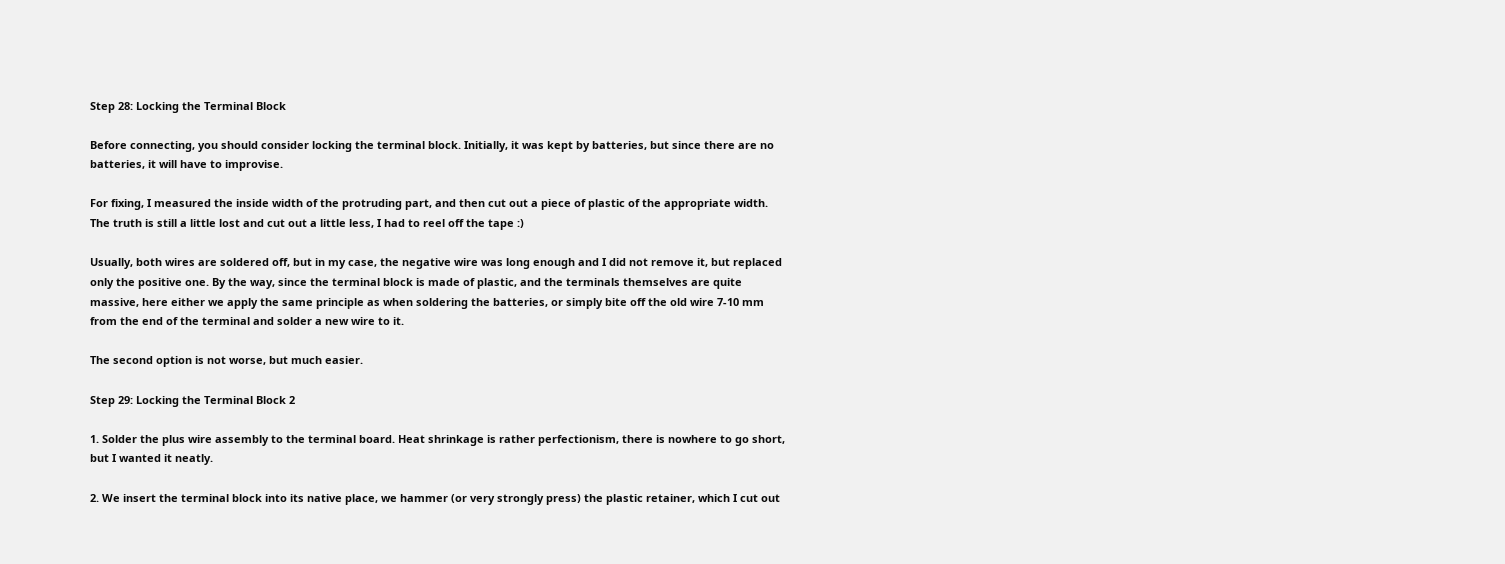Step 28: Locking the Terminal Block

Before connecting, you should consider locking the terminal block. Initially, it was kept by batteries, but since there are no batteries, it will have to improvise.

For fixing, I measured the inside width of the protruding part, and then cut out a piece of plastic of the appropriate width. The truth is still a little lost and cut out a little less, I had to reel off the tape :)

Usually, both wires are soldered off, but in my case, the negative wire was long enough and I did not remove it, but replaced only the positive one. By the way, since the terminal block is made of plastic, and the terminals themselves are quite massive, here either we apply the same principle as when soldering the batteries, or simply bite off the old wire 7-10 mm from the end of the terminal and solder a new wire to it.

The second option is not worse, but much easier.

Step 29: Locking the Terminal Block 2

1. Solder the plus wire assembly to the terminal board. Heat shrinkage is rather perfectionism, there is nowhere to go short, but I wanted it neatly.

2. We insert the terminal block into its native place, we hammer (or very strongly press) the plastic retainer, which I cut out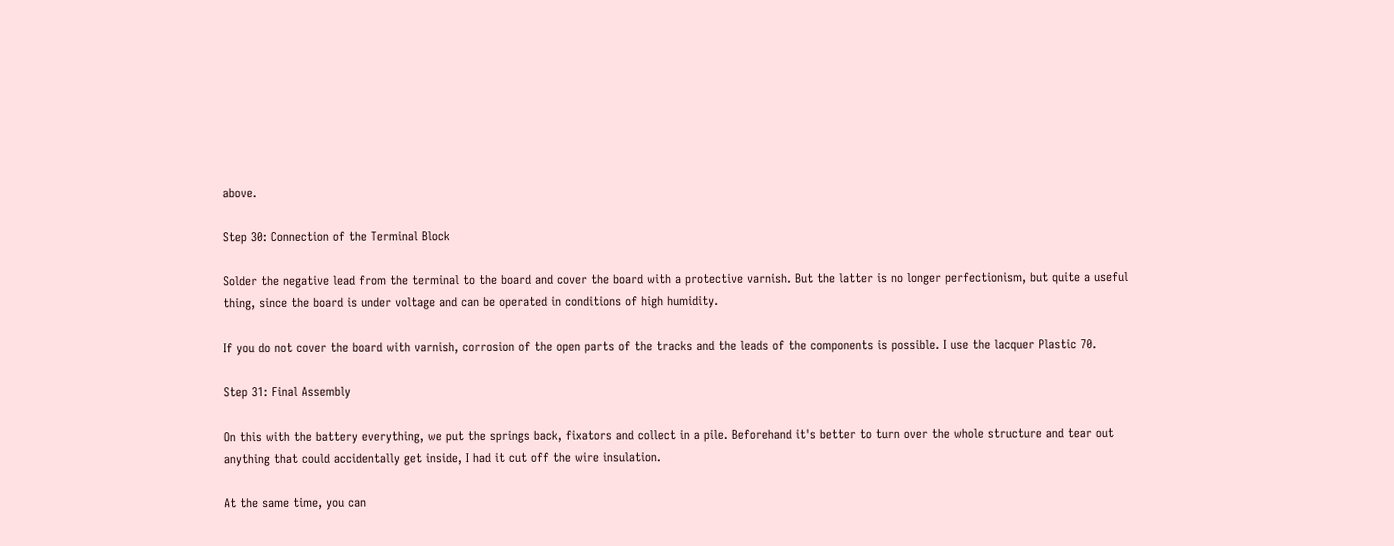above.

Step 30: Connection of the Terminal Block

Solder the negative lead from the terminal to the board and cover the board with a protective varnish. But the latter is no longer perfectionism, but quite a useful thing, since the board is under voltage and can be operated in conditions of high humidity.

If you do not cover the board with varnish, corrosion of the open parts of the tracks and the leads of the components is possible. I use the lacquer Plastic 70.

Step 31: Final Assembly

On this with the battery everything, we put the springs back, fixators and collect in a pile. Beforehand it's better to turn over the whole structure and tear out anything that could accidentally get inside, I had it cut off the wire insulation.

At the same time, you can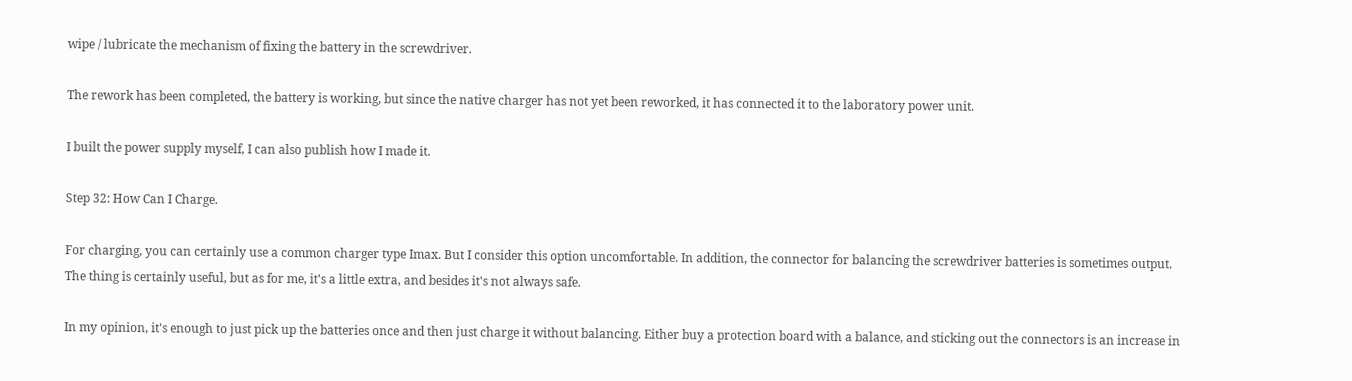wipe / lubricate the mechanism of fixing the battery in the screwdriver.

The rework has been completed, the battery is working, but since the native charger has not yet been reworked, it has connected it to the laboratory power unit.

I built the power supply myself, I can also publish how I made it.

Step 32: How Can I Charge.

For charging, you can certainly use a common charger type Imax. But I consider this option uncomfortable. In addition, the connector for balancing the screwdriver batteries is sometimes output. The thing is certainly useful, but as for me, it's a little extra, and besides it's not always safe.

In my opinion, it's enough to just pick up the batteries once and then just charge it without balancing. Either buy a protection board with a balance, and sticking out the connectors is an increase in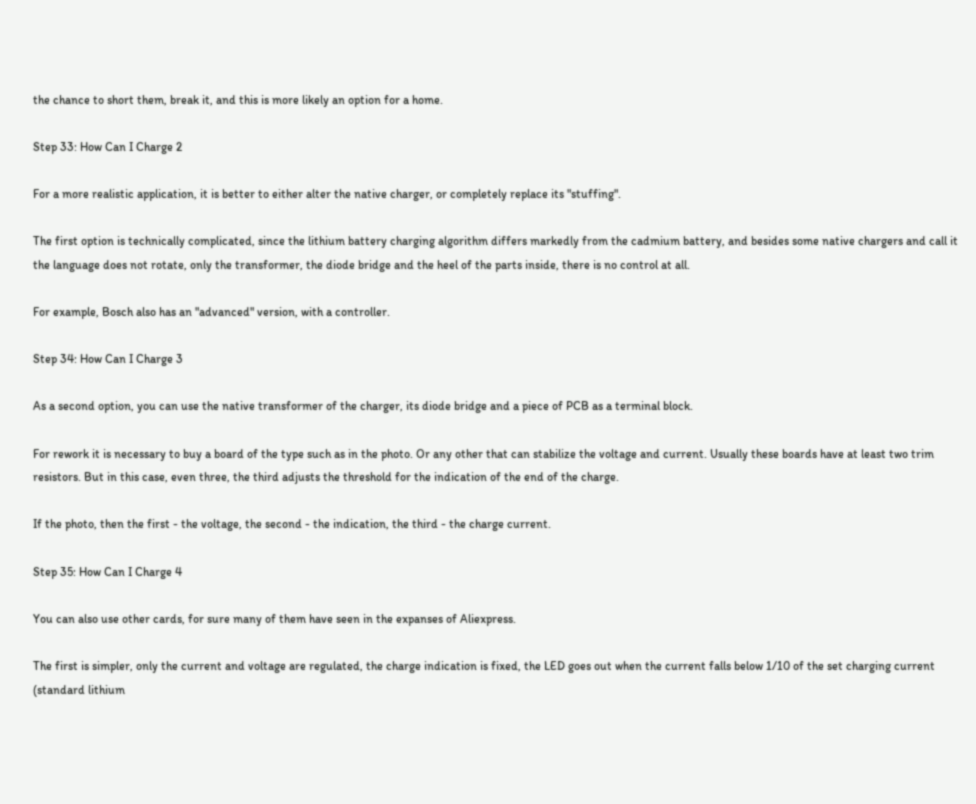the chance to short them, break it, and this is more likely an option for a home.

Step 33: How Can I Charge 2

For a more realistic application, it is better to either alter the native charger, or completely replace its "stuffing".

The first option is technically complicated, since the lithium battery charging algorithm differs markedly from the cadmium battery, and besides some native chargers and call it the language does not rotate, only the transformer, the diode bridge and the heel of the parts inside, there is no control at all.

For example, Bosch also has an "advanced" version, with a controller.

Step 34: How Can I Charge 3

As a second option, you can use the native transformer of the charger, its diode bridge and a piece of PCB as a terminal block.

For rework it is necessary to buy a board of the type such as in the photo. Or any other that can stabilize the voltage and current. Usually these boards have at least two trim resistors. But in this case, even three, the third adjusts the threshold for the indication of the end of the charge.

If the photo, then the first - the voltage, the second - the indication, the third - the charge current.

Step 35: How Can I Charge 4

You can also use other cards, for sure many of them have seen in the expanses of Aliexpress.

The first is simpler, only the current and voltage are regulated, the charge indication is fixed, the LED goes out when the current falls below 1/10 of the set charging current (standard lithium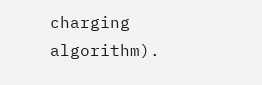charging algorithm).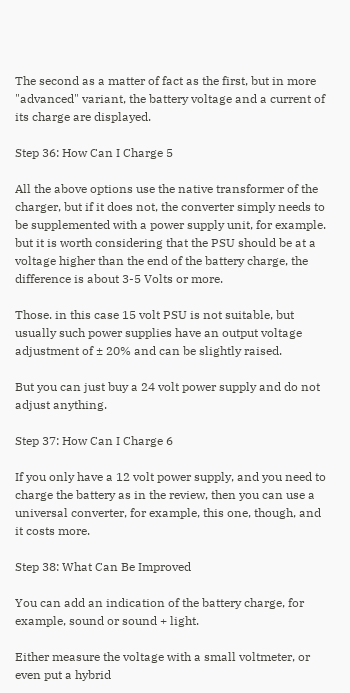The second as a matter of fact as the first, but in more "advanced" variant, the battery voltage and a current of its charge are displayed.

Step 36: How Can I Charge 5

All the above options use the native transformer of the charger, but if it does not, the converter simply needs to be supplemented with a power supply unit, for example. but it is worth considering that the PSU should be at a voltage higher than the end of the battery charge, the difference is about 3-5 Volts or more.

Those. in this case 15 volt PSU is not suitable, but usually such power supplies have an output voltage adjustment of ± 20% and can be slightly raised.

But you can just buy a 24 volt power supply and do not adjust anything.

Step 37: How Can I Charge 6

If you only have a 12 volt power supply, and you need to charge the battery as in the review, then you can use a universal converter, for example, this one, though, and it costs more.

Step 38: What Can Be Improved

You can add an indication of the battery charge, for example, sound or sound + light.

Either measure the voltage with a small voltmeter, or even put a hybrid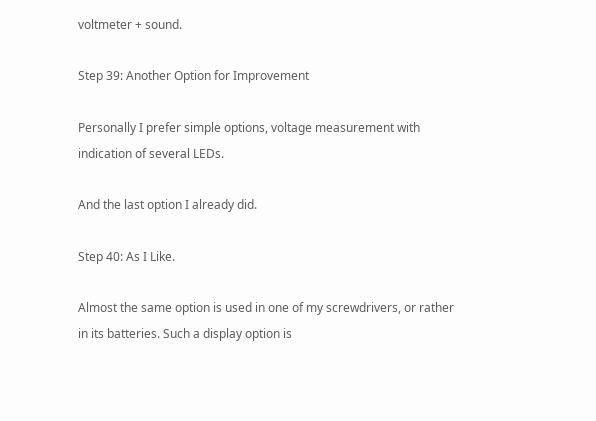voltmeter + sound.

Step 39: Another Option for Improvement

Personally I prefer simple options, voltage measurement with indication of several LEDs.

And the last option I already did.

Step 40: As I Like.

Almost the same option is used in one of my screwdrivers, or rather in its batteries. Such a display option is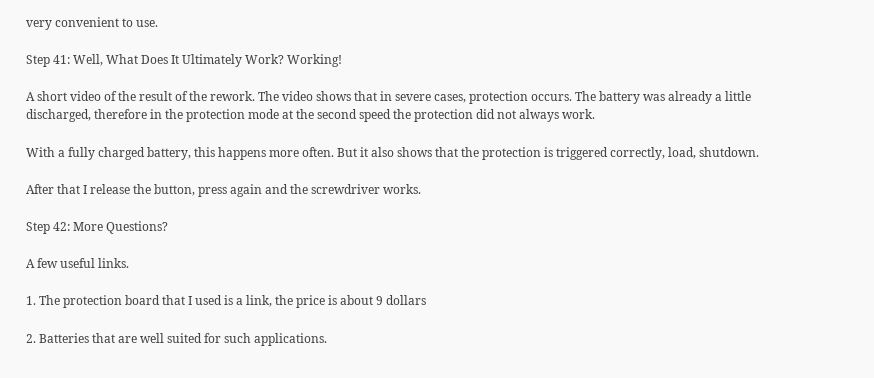very convenient to use.

Step 41: Well, What Does It Ultimately Work? Working!

A short video of the result of the rework. The video shows that in severe cases, protection occurs. The battery was already a little discharged, therefore in the protection mode at the second speed the protection did not always work.

With a fully charged battery, this happens more often. But it also shows that the protection is triggered correctly, load, shutdown.

After that I release the button, press again and the screwdriver works.

Step 42: More Questions?

A few useful links.

1. The protection board that I used is a link, the price is about 9 dollars

2. Batteries that are well suited for such applications.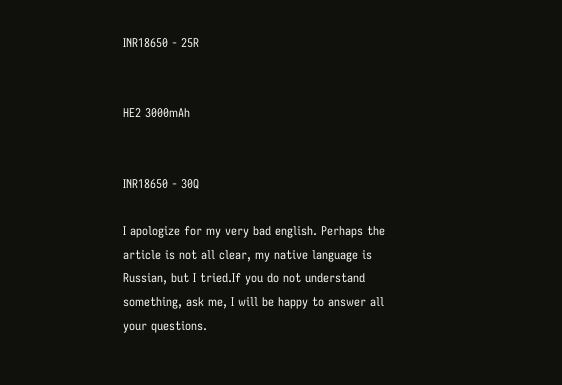INR18650 - 25R


HE2 3000mAh


INR18650 - 30Q

I apologize for my very bad english. Perhaps the article is not all clear, my native language is Russian, but I tried.If you do not understand something, ask me, I will be happy to answer all your questions.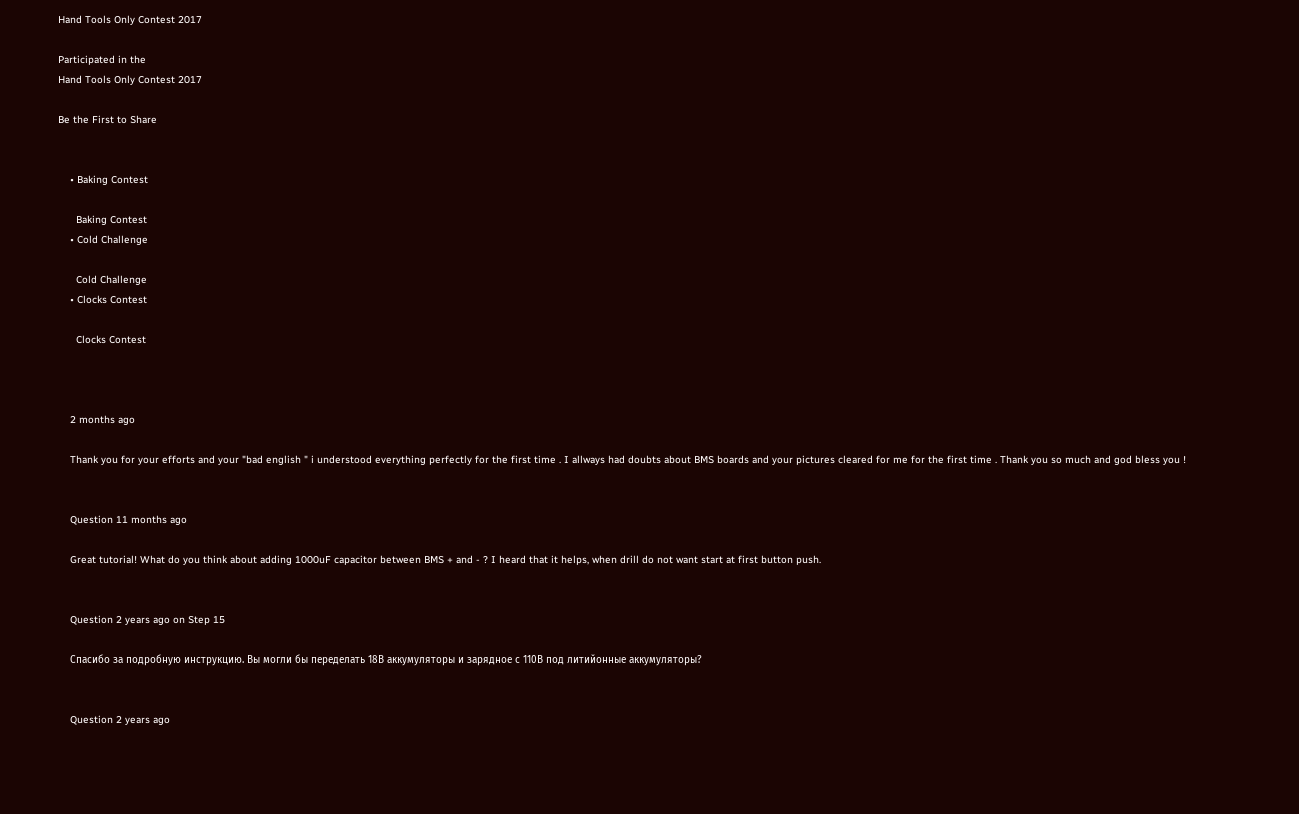Hand Tools Only Contest 2017

Participated in the
Hand Tools Only Contest 2017

Be the First to Share


    • Baking Contest

      Baking Contest
    • Cold Challenge

      Cold Challenge
    • Clocks Contest

      Clocks Contest



    2 months ago

    Thank you for your efforts and your "bad english " i understood everything perfectly for the first time . I allways had doubts about BMS boards and your pictures cleared for me for the first time . Thank you so much and god bless you !


    Question 11 months ago

    Great tutorial! What do you think about adding 1000uF capacitor between BMS + and - ? I heard that it helps, when drill do not want start at first button push.


    Question 2 years ago on Step 15

    Спасибо за подробную инструкцию. Вы могли бы переделать 18В аккумуляторы и зарядное с 110В под литийонные аккумуляторы?


    Question 2 years ago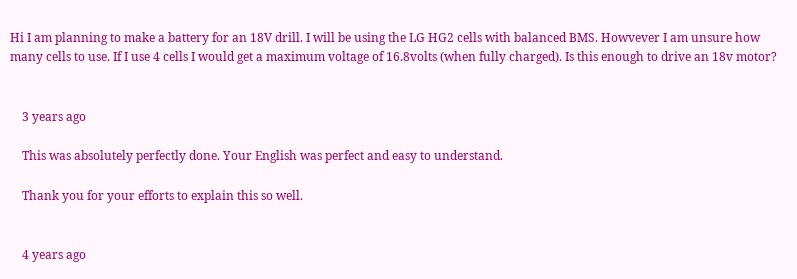Hi I am planning to make a battery for an 18V drill. I will be using the LG HG2 cells with balanced BMS. Howvever I am unsure how many cells to use. If I use 4 cells I would get a maximum voltage of 16.8volts (when fully charged). Is this enough to drive an 18v motor?


    3 years ago

    This was absolutely perfectly done. Your English was perfect and easy to understand.

    Thank you for your efforts to explain this so well.


    4 years ago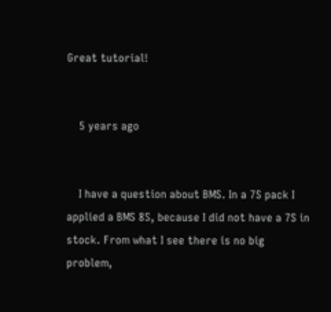Great tutorial!


    5 years ago


    I have a question about BMS. In a 7S pack I applied a BMS 8S, because I did not have a 7S in stock. From what I see there is no big problem,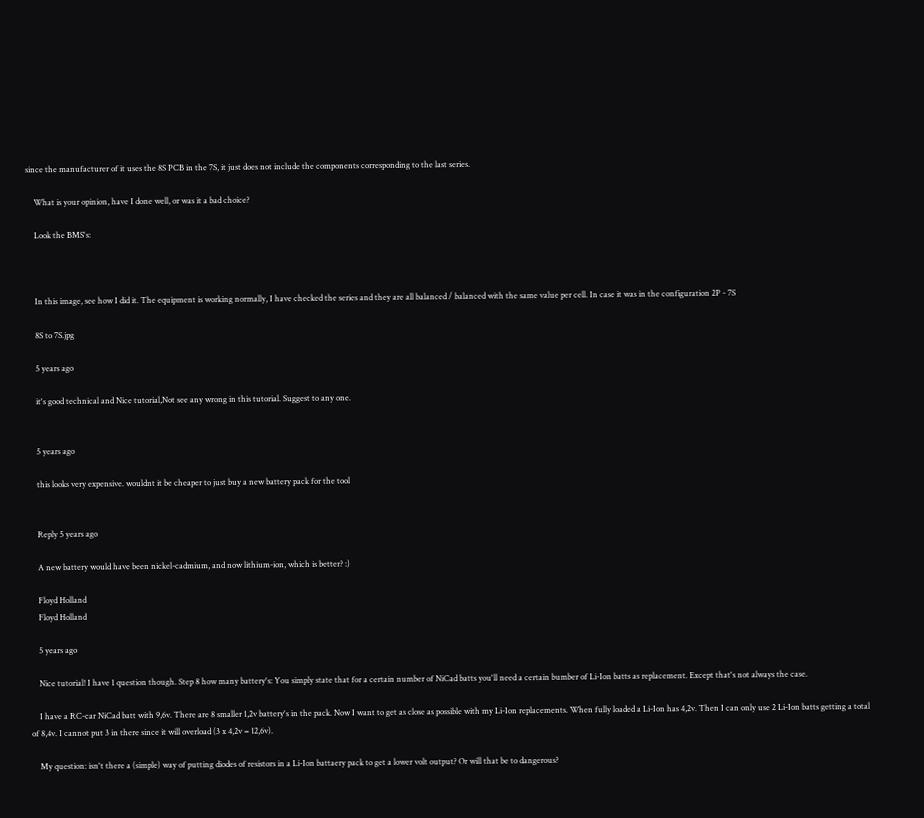since the manufacturer of it uses the 8S PCB in the 7S, it just does not include the components corresponding to the last series.

    What is your opinion, have I done well, or was it a bad choice?

    Look the BMS's:



    In this image, see how I did it. The equipment is working normally, I have checked the series and they are all balanced / balanced with the same value per cell. In case it was in the configuration 2P - 7S

    8S to 7S.jpg

    5 years ago

    it's good technical and Nice tutorial,Not see any wrong in this tutorial. Suggest to any one.


    5 years ago

    this looks very expensive. wouldnt it be cheaper to just buy a new battery pack for the tool


    Reply 5 years ago

    A new battery would have been nickel-cadmium, and now lithium-ion, which is better? :)

    Floyd Holland
    Floyd Holland

    5 years ago

    Nice tutorial! I have 1 question though. Step 8 how many battery's: You simply state that for a certain number of NiCad batts you'll need a certain bumber of Li-Ion batts as replacement. Except that's not always the case.

    I have a RC-car NiCad batt with 9,6v. There are 8 smaller 1,2v battery's in the pack. Now I want to get as close as possible with my Li-Ion replacements. When fully loaded a Li-Ion has 4,2v. Then I can only use 2 Li-Ion batts getting a total of 8,4v. I cannot put 3 in there since it will overload (3 x 4,2v = 12,6v).

    My question: isn't there a (simple) way of putting diodes of resistors in a Li-Ion battaery pack to get a lower volt output? Or will that be to dangerous?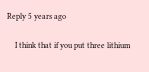Reply 5 years ago

    I think that if you put three lithium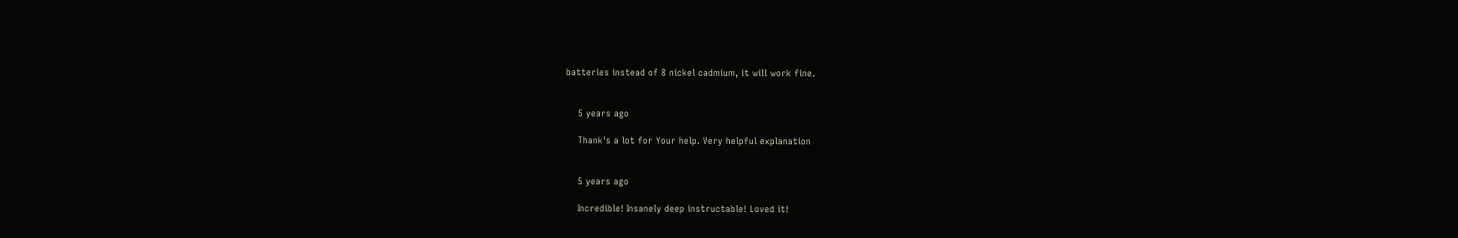batteries instead of 8 nickel cadmium, it will work fine.


    5 years ago

    Thank's a lot for Your help. Very helpful explanation


    5 years ago

    Incredible! Insanely deep instructable! Loved it!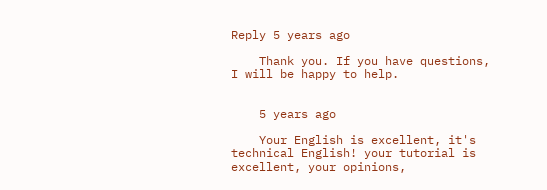Reply 5 years ago

    Thank you. If you have questions, I will be happy to help.


    5 years ago

    Your English is excellent, it's technical English! your tutorial is excellent, your opinions,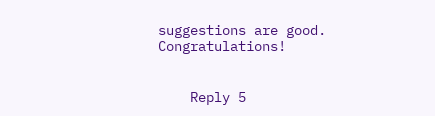suggestions are good. Congratulations!


    Reply 5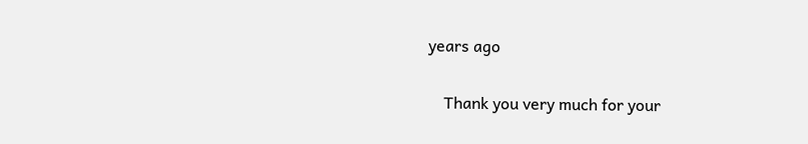years ago

    Thank you very much for your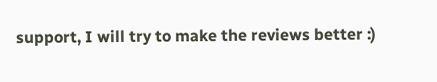support, I will try to make the reviews better :)